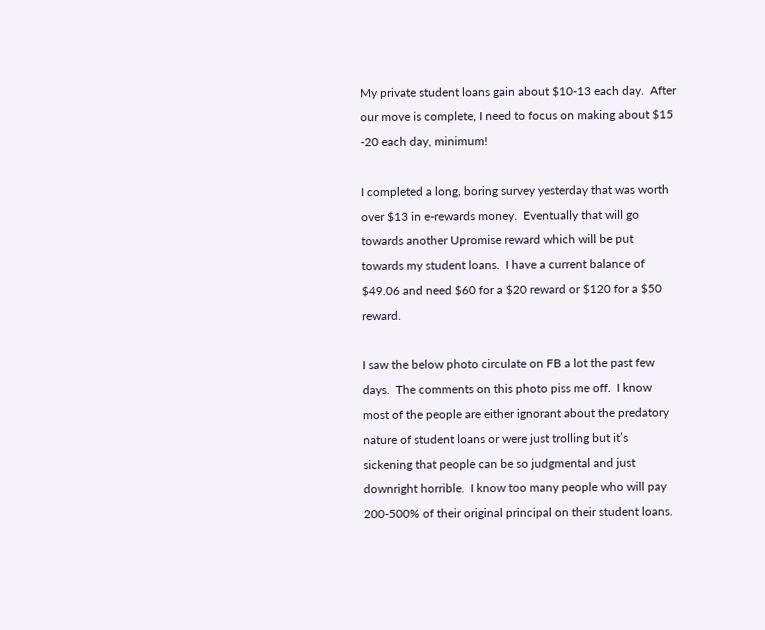My private student loans gain about $10-13 each day.  After our move is complete, I need to focus on making about $15 -20 each day, minimum!

I completed a long, boring survey yesterday that was worth over $13 in e-rewards money.  Eventually that will go towards another Upromise reward which will be put towards my student loans.  I have a current balance of $49.06 and need $60 for a $20 reward or $120 for a $50 reward.

I saw the below photo circulate on FB a lot the past few days.  The comments on this photo piss me off.  I know most of the people are either ignorant about the predatory nature of student loans or were just trolling but it’s sickening that people can be so judgmental and just downright horrible.  I know too many people who will pay 200-500% of their original principal on their student loans.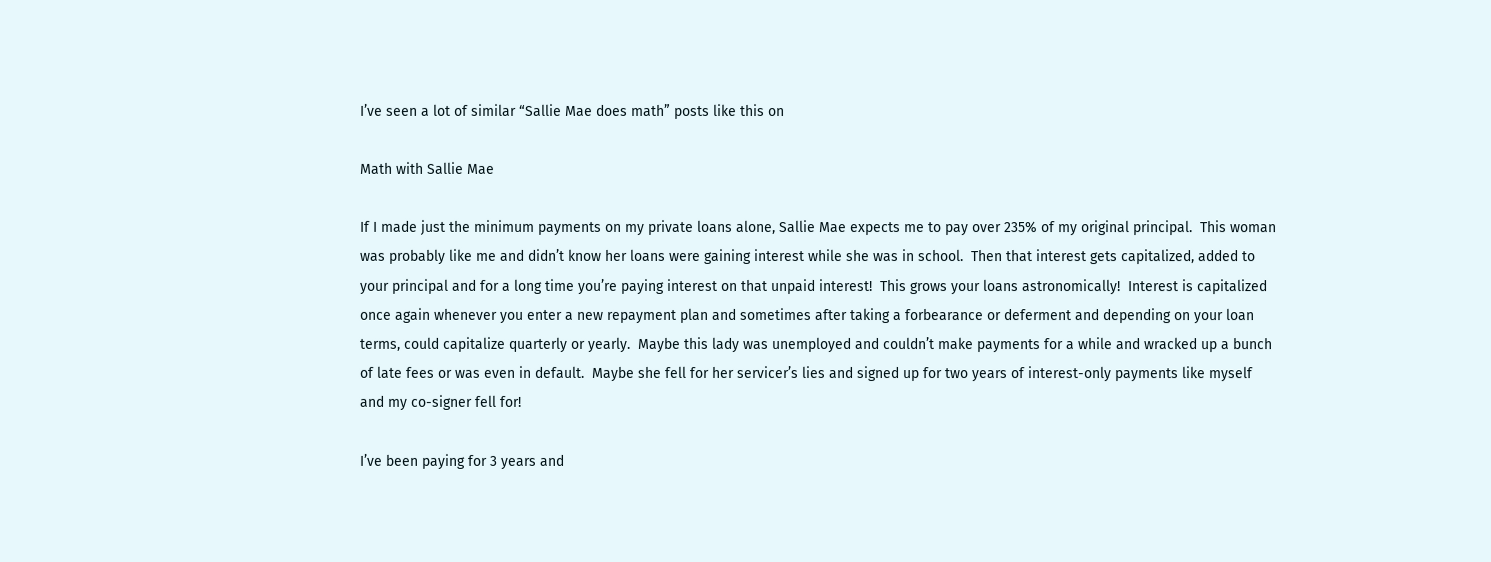I’ve seen a lot of similar “Sallie Mae does math” posts like this on

Math with Sallie Mae

If I made just the minimum payments on my private loans alone, Sallie Mae expects me to pay over 235% of my original principal.  This woman was probably like me and didn’t know her loans were gaining interest while she was in school.  Then that interest gets capitalized, added to your principal and for a long time you’re paying interest on that unpaid interest!  This grows your loans astronomically!  Interest is capitalized once again whenever you enter a new repayment plan and sometimes after taking a forbearance or deferment and depending on your loan terms, could capitalize quarterly or yearly.  Maybe this lady was unemployed and couldn’t make payments for a while and wracked up a bunch of late fees or was even in default.  Maybe she fell for her servicer’s lies and signed up for two years of interest-only payments like myself and my co-signer fell for!

I’ve been paying for 3 years and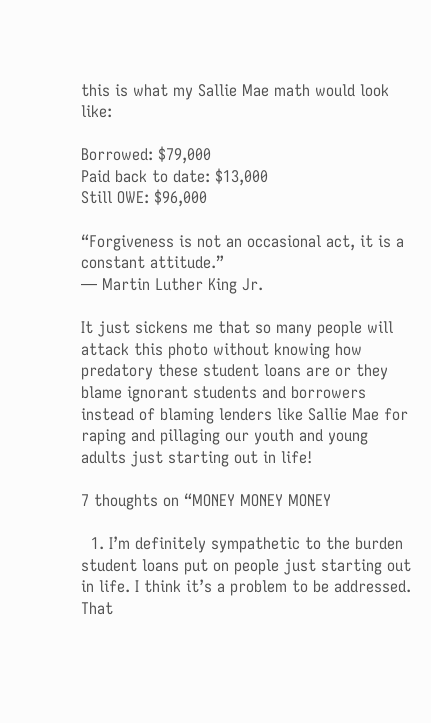this is what my Sallie Mae math would look like:

Borrowed: $79,000
Paid back to date: $13,000
Still OWE: $96,000

“Forgiveness is not an occasional act, it is a constant attitude.”
― Martin Luther King Jr.

It just sickens me that so many people will attack this photo without knowing how predatory these student loans are or they blame ignorant students and borrowers instead of blaming lenders like Sallie Mae for raping and pillaging our youth and young adults just starting out in life!

7 thoughts on “MONEY MONEY MONEY

  1. I’m definitely sympathetic to the burden student loans put on people just starting out in life. I think it’s a problem to be addressed. That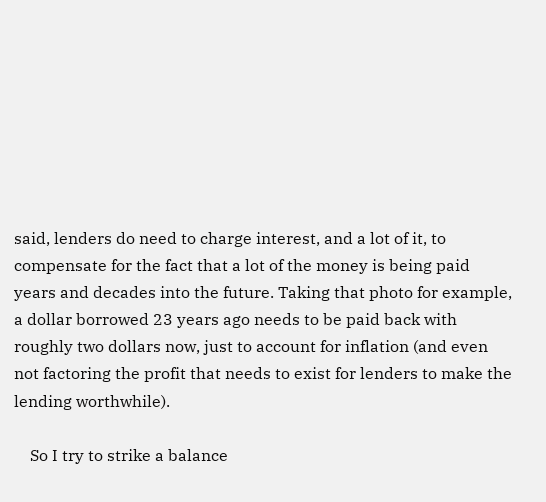said, lenders do need to charge interest, and a lot of it, to compensate for the fact that a lot of the money is being paid years and decades into the future. Taking that photo for example, a dollar borrowed 23 years ago needs to be paid back with roughly two dollars now, just to account for inflation (and even not factoring the profit that needs to exist for lenders to make the lending worthwhile).

    So I try to strike a balance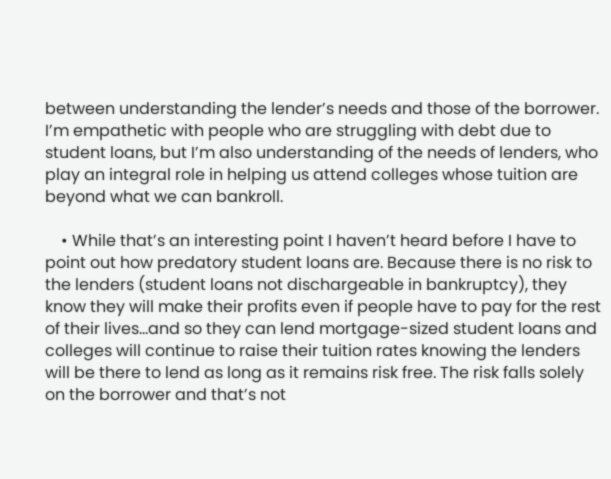between understanding the lender’s needs and those of the borrower. I’m empathetic with people who are struggling with debt due to student loans, but I’m also understanding of the needs of lenders, who play an integral role in helping us attend colleges whose tuition are beyond what we can bankroll.

    • While that’s an interesting point I haven’t heard before I have to point out how predatory student loans are. Because there is no risk to the lenders (student loans not dischargeable in bankruptcy), they know they will make their profits even if people have to pay for the rest of their lives…and so they can lend mortgage-sized student loans and colleges will continue to raise their tuition rates knowing the lenders will be there to lend as long as it remains risk free. The risk falls solely on the borrower and that’s not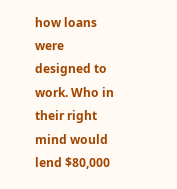how loans were designed to work. Who in their right mind would lend $80,000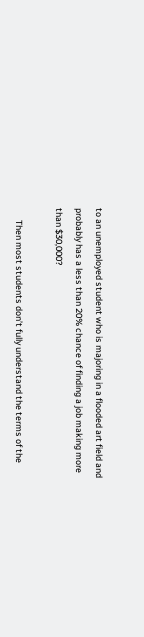to an unemployed student who is majoring in a flooded art field and probably has a less than 20% chance of finding a job making more than $30,000?

      Then most students don’t fully understand the terms of the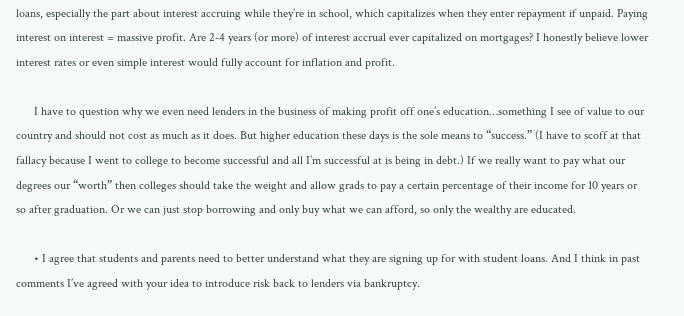loans, especially the part about interest accruing while they’re in school, which capitalizes when they enter repayment if unpaid. Paying interest on interest = massive profit. Are 2-4 years (or more) of interest accrual ever capitalized on mortgages? I honestly believe lower interest rates or even simple interest would fully account for inflation and profit.

      I have to question why we even need lenders in the business of making profit off one’s education…something I see of value to our country and should not cost as much as it does. But higher education these days is the sole means to “success.” (I have to scoff at that fallacy because I went to college to become successful and all I’m successful at is being in debt.) If we really want to pay what our degrees our “worth” then colleges should take the weight and allow grads to pay a certain percentage of their income for 10 years or so after graduation. Or we can just stop borrowing and only buy what we can afford, so only the wealthy are educated.

      • I agree that students and parents need to better understand what they are signing up for with student loans. And I think in past comments I’ve agreed with your idea to introduce risk back to lenders via bankruptcy.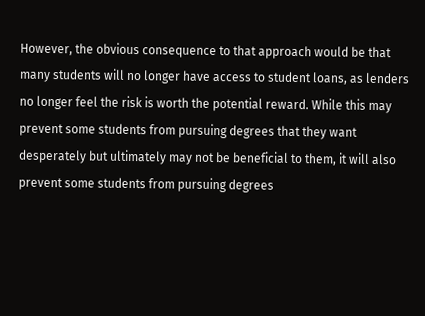However, the obvious consequence to that approach would be that many students will no longer have access to student loans, as lenders no longer feel the risk is worth the potential reward. While this may prevent some students from pursuing degrees that they want desperately but ultimately may not be beneficial to them, it will also prevent some students from pursuing degrees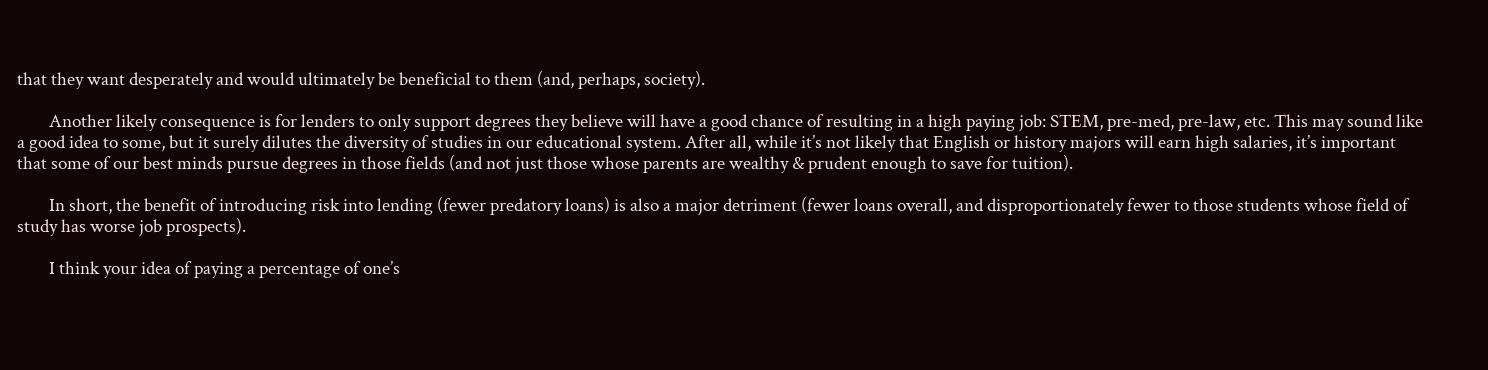that they want desperately and would ultimately be beneficial to them (and, perhaps, society).

        Another likely consequence is for lenders to only support degrees they believe will have a good chance of resulting in a high paying job: STEM, pre-med, pre-law, etc. This may sound like a good idea to some, but it surely dilutes the diversity of studies in our educational system. After all, while it’s not likely that English or history majors will earn high salaries, it’s important that some of our best minds pursue degrees in those fields (and not just those whose parents are wealthy & prudent enough to save for tuition).

        In short, the benefit of introducing risk into lending (fewer predatory loans) is also a major detriment (fewer loans overall, and disproportionately fewer to those students whose field of study has worse job prospects).

        I think your idea of paying a percentage of one’s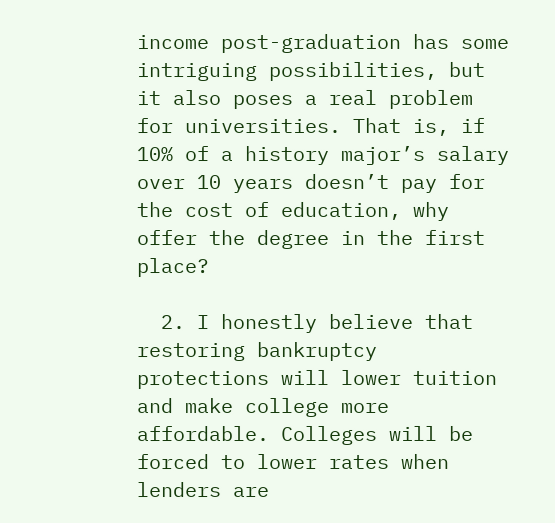income post-graduation has some intriguing possibilities, but it also poses a real problem for universities. That is, if 10% of a history major’s salary over 10 years doesn’t pay for the cost of education, why offer the degree in the first place?

  2. I honestly believe that restoring bankruptcy protections will lower tuition and make college more affordable. Colleges will be forced to lower rates when lenders are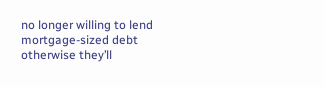no longer willing to lend mortgage-sized debt otherwise they’ll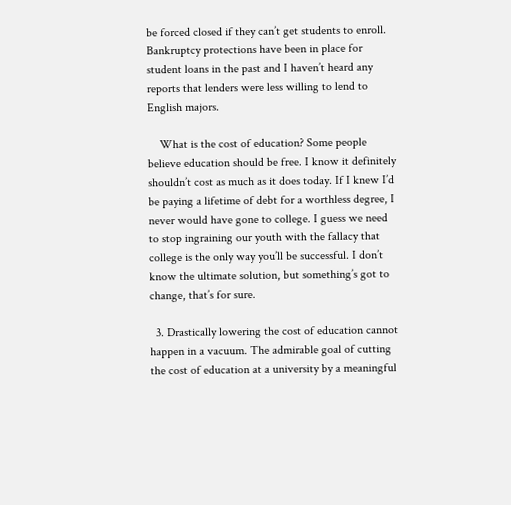be forced closed if they can’t get students to enroll. Bankruptcy protections have been in place for student loans in the past and I haven’t heard any reports that lenders were less willing to lend to English majors.

    What is the cost of education? Some people believe education should be free. I know it definitely shouldn’t cost as much as it does today. If I knew I’d be paying a lifetime of debt for a worthless degree, I never would have gone to college. I guess we need to stop ingraining our youth with the fallacy that college is the only way you’ll be successful. I don’t know the ultimate solution, but something’s got to change, that’s for sure.

  3. Drastically lowering the cost of education cannot happen in a vacuum. The admirable goal of cutting the cost of education at a university by a meaningful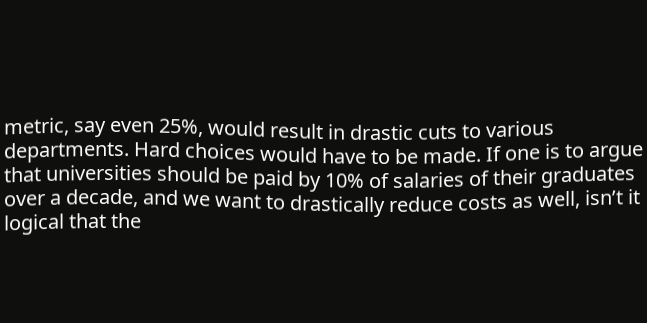metric, say even 25%, would result in drastic cuts to various departments. Hard choices would have to be made. If one is to argue that universities should be paid by 10% of salaries of their graduates over a decade, and we want to drastically reduce costs as well, isn’t it logical that the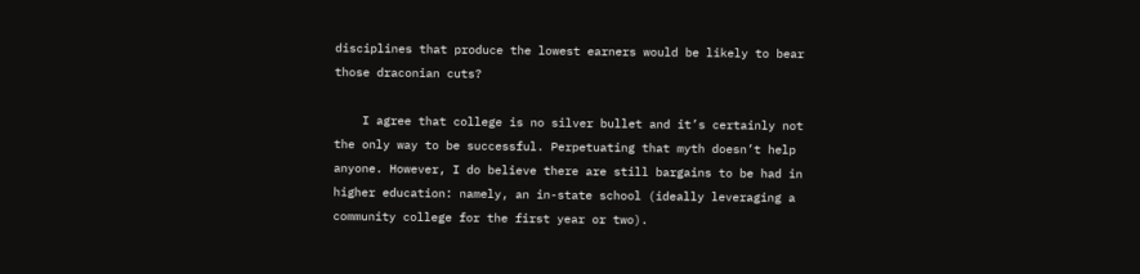disciplines that produce the lowest earners would be likely to bear those draconian cuts?

    I agree that college is no silver bullet and it’s certainly not the only way to be successful. Perpetuating that myth doesn’t help anyone. However, I do believe there are still bargains to be had in higher education: namely, an in-state school (ideally leveraging a community college for the first year or two).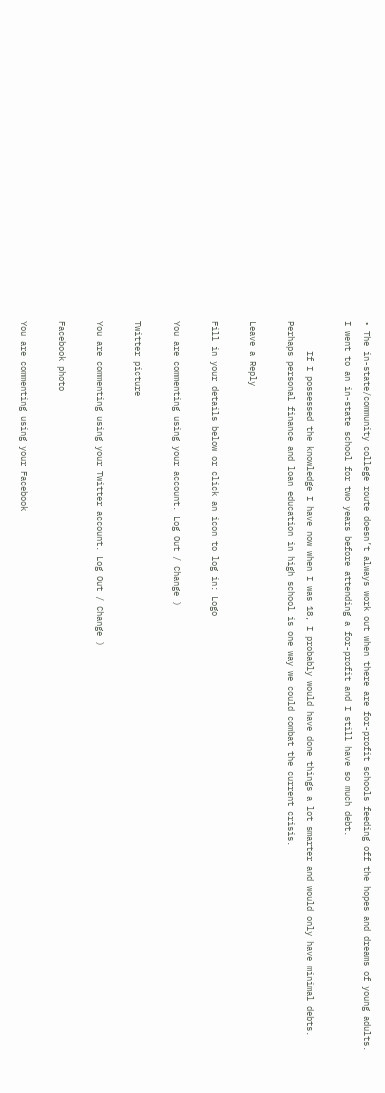• The in-state/community college route doesn’t always work out when there are for-profit schools feeding off the hopes and dreams of young adults. I went to an in-state school for two years before attending a for-profit and I still have so much debt.

      If I possessed the knowledge I have now when I was 18, I probably would have done things a lot smarter and would only have minimal debts. Perhaps personal finance and loan education in high school is one way we could combat the current crisis.

Leave a Reply

Fill in your details below or click an icon to log in: Logo

You are commenting using your account. Log Out / Change )

Twitter picture

You are commenting using your Twitter account. Log Out / Change )

Facebook photo

You are commenting using your Facebook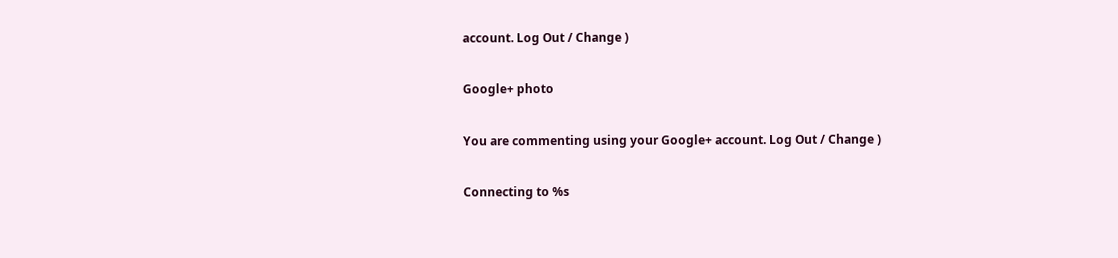account. Log Out / Change )

Google+ photo

You are commenting using your Google+ account. Log Out / Change )

Connecting to %s